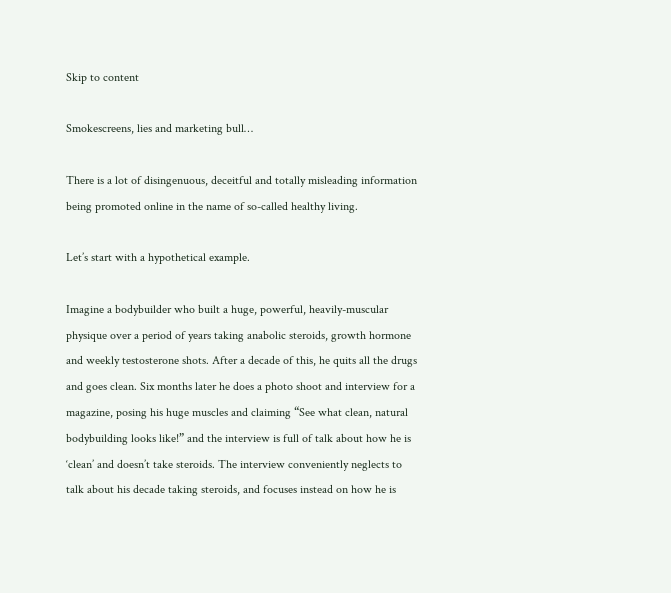Skip to content

Smokescreens, lies and marketing bull…

There is a lot of disingenuous, deceitful and totally misleading information being promoted online in the name of so-called healthy living.

Let’s start with a hypothetical example.

Imagine a bodybuilder who built a huge, powerful, heavily-muscular physique over a period of years taking anabolic steroids, growth hormone and weekly testosterone shots. After a decade of this, he quits all the drugs and goes clean. Six months later he does a photo shoot and interview for a magazine, posing his huge muscles and claiming “See what clean, natural bodybuilding looks like!” and the interview is full of talk about how he is ‘clean’ and doesn’t take steroids. The interview conveniently neglects to talk about his decade taking steroids, and focuses instead on how he is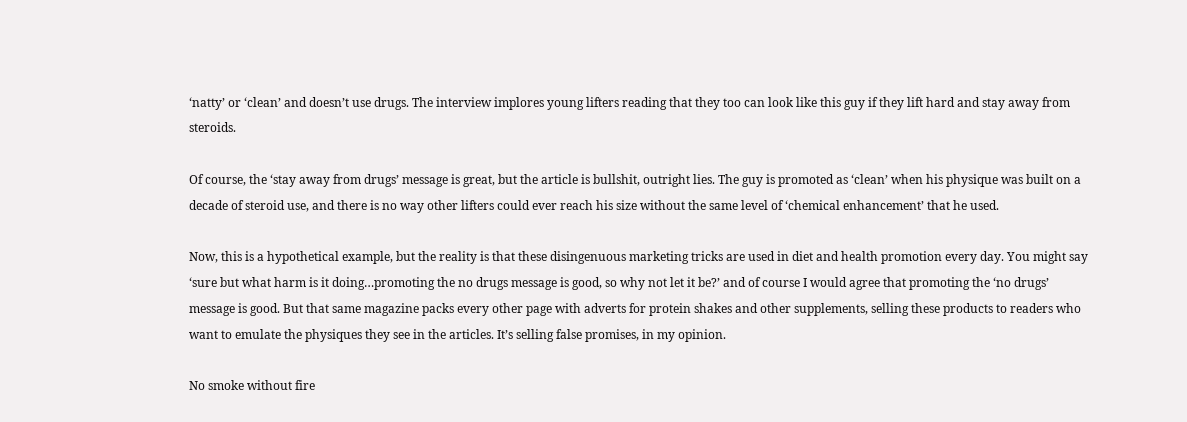‘natty’ or ‘clean’ and doesn’t use drugs. The interview implores young lifters reading that they too can look like this guy if they lift hard and stay away from steroids.

Of course, the ‘stay away from drugs’ message is great, but the article is bullshit, outright lies. The guy is promoted as ‘clean’ when his physique was built on a decade of steroid use, and there is no way other lifters could ever reach his size without the same level of ‘chemical enhancement’ that he used.

Now, this is a hypothetical example, but the reality is that these disingenuous marketing tricks are used in diet and health promotion every day. You might say ‘sure but what harm is it doing…promoting the no drugs message is good, so why not let it be?’ and of course I would agree that promoting the ‘no drugs’ message is good. But that same magazine packs every other page with adverts for protein shakes and other supplements, selling these products to readers who want to emulate the physiques they see in the articles. It’s selling false promises, in my opinion.

No smoke without fire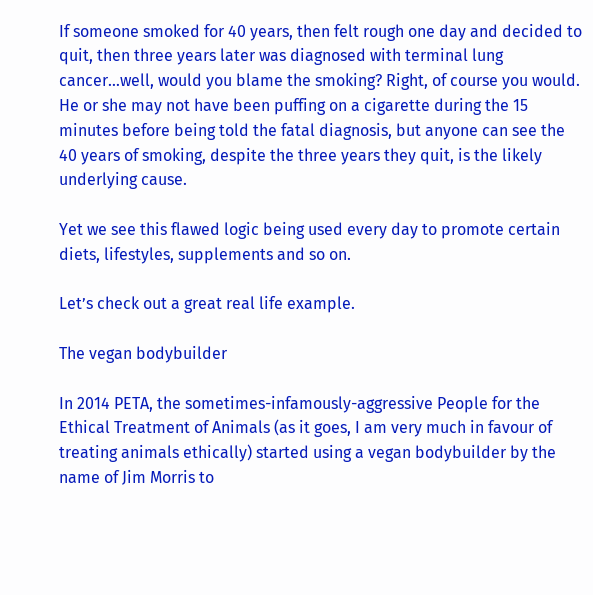If someone smoked for 40 years, then felt rough one day and decided to quit, then three years later was diagnosed with terminal lung cancer…well, would you blame the smoking? Right, of course you would. He or she may not have been puffing on a cigarette during the 15 minutes before being told the fatal diagnosis, but anyone can see the 40 years of smoking, despite the three years they quit, is the likely underlying cause.

Yet we see this flawed logic being used every day to promote certain diets, lifestyles, supplements and so on.

Let’s check out a great real life example.

The vegan bodybuilder

In 2014 PETA, the sometimes-infamously-aggressive People for the Ethical Treatment of Animals (as it goes, I am very much in favour of treating animals ethically) started using a vegan bodybuilder by the name of Jim Morris to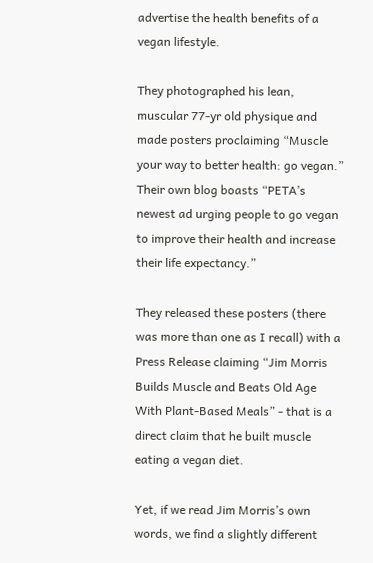advertise the health benefits of a vegan lifestyle.

They photographed his lean, muscular 77-yr old physique and made posters proclaiming “Muscle your way to better health: go vegan.” Their own blog boasts “PETA’s newest ad urging people to go vegan to improve their health and increase their life expectancy.”

They released these posters (there was more than one as I recall) with a Press Release claiming “Jim Morris Builds Muscle and Beats Old Age With Plant-Based Meals” - that is a direct claim that he built muscle eating a vegan diet.

Yet, if we read Jim Morris’s own words, we find a slightly different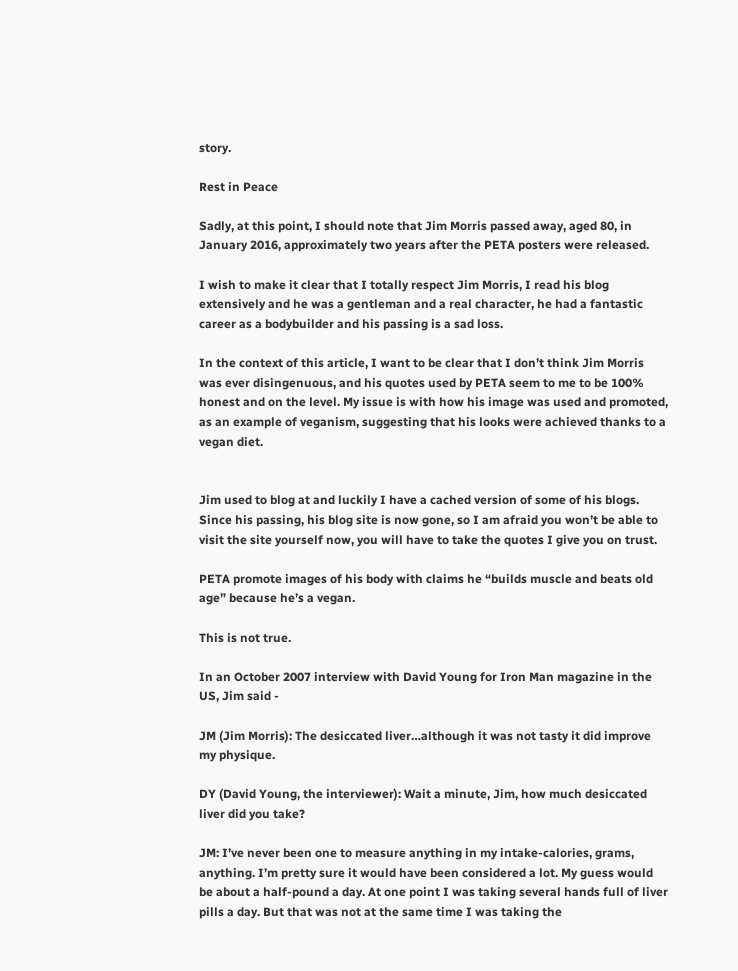story.

Rest in Peace

Sadly, at this point, I should note that Jim Morris passed away, aged 80, in January 2016, approximately two years after the PETA posters were released.

I wish to make it clear that I totally respect Jim Morris, I read his blog extensively and he was a gentleman and a real character, he had a fantastic career as a bodybuilder and his passing is a sad loss.

In the context of this article, I want to be clear that I don’t think Jim Morris was ever disingenuous, and his quotes used by PETA seem to me to be 100% honest and on the level. My issue is with how his image was used and promoted, as an example of veganism, suggesting that his looks were achieved thanks to a vegan diet.


Jim used to blog at and luckily I have a cached version of some of his blogs. Since his passing, his blog site is now gone, so I am afraid you won’t be able to visit the site yourself now, you will have to take the quotes I give you on trust.

PETA promote images of his body with claims he “builds muscle and beats old age” because he’s a vegan.

This is not true.

In an October 2007 interview with David Young for Iron Man magazine in the US, Jim said -

JM (Jim Morris): The desiccated liver…although it was not tasty it did improve my physique.

DY (David Young, the interviewer): Wait a minute, Jim, how much desiccated liver did you take?

JM: I’ve never been one to measure anything in my intake-calories, grams, anything. I’m pretty sure it would have been considered a lot. My guess would be about a half-pound a day. At one point I was taking several hands full of liver pills a day. But that was not at the same time I was taking the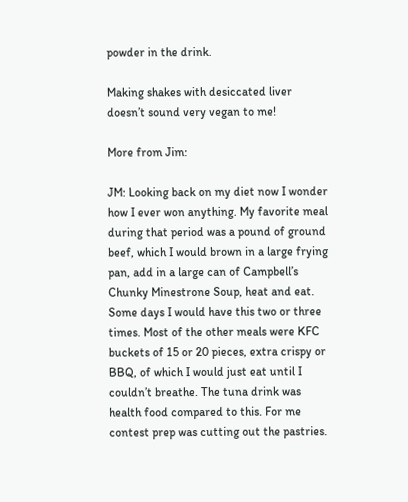powder in the drink.

Making shakes with desiccated liver doesn’t sound very vegan to me!

More from Jim:

JM: Looking back on my diet now I wonder how I ever won anything. My favorite meal during that period was a pound of ground beef, which I would brown in a large frying pan, add in a large can of Campbell’s Chunky Minestrone Soup, heat and eat. Some days I would have this two or three times. Most of the other meals were KFC buckets of 15 or 20 pieces, extra crispy or BBQ, of which I would just eat until I couldn’t breathe. The tuna drink was health food compared to this. For me contest prep was cutting out the pastries.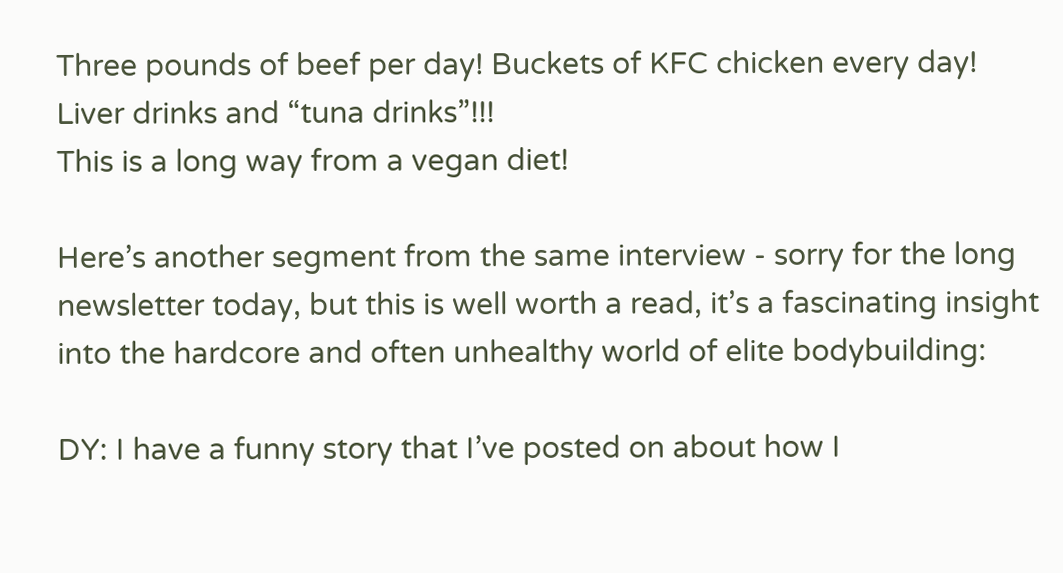Three pounds of beef per day! Buckets of KFC chicken every day! Liver drinks and “tuna drinks”!!!
This is a long way from a vegan diet!

Here’s another segment from the same interview - sorry for the long newsletter today, but this is well worth a read, it’s a fascinating insight into the hardcore and often unhealthy world of elite bodybuilding:

DY: I have a funny story that I’ve posted on about how I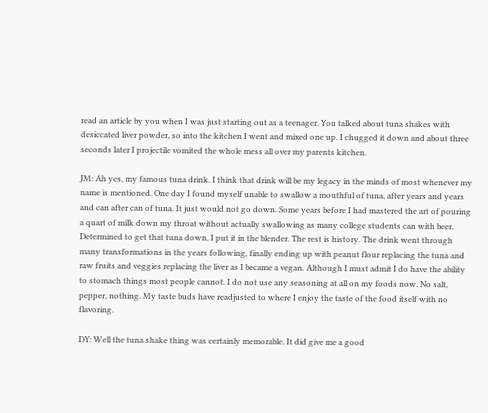read an article by you when I was just starting out as a teenager. You talked about tuna shakes with desiccated liver powder, so into the kitchen I went and mixed one up. I chugged it down and about three seconds later I projectile vomited the whole mess all over my parents kitchen.

JM: Ah yes, my famous tuna drink. I think that drink will be my legacy in the minds of most whenever my name is mentioned. One day I found myself unable to swallow a mouthful of tuna, after years and years and can after can of tuna. It just would not go down. Some years before I had mastered the art of pouring a quart of milk down my throat without actually swallowing as many college students can with beer. Determined to get that tuna down, I put it in the blender. The rest is history. The drink went through many transformations in the years following, finally ending up with peanut flour replacing the tuna and raw fruits and veggies replacing the liver as I became a vegan. Although I must admit I do have the ability to stomach things most people cannot. I do not use any seasoning at all on my foods now. No salt, pepper, nothing. My taste buds have readjusted to where I enjoy the taste of the food itself with no flavoring.

DY: Well the tuna shake thing was certainly memorable. It did give me a good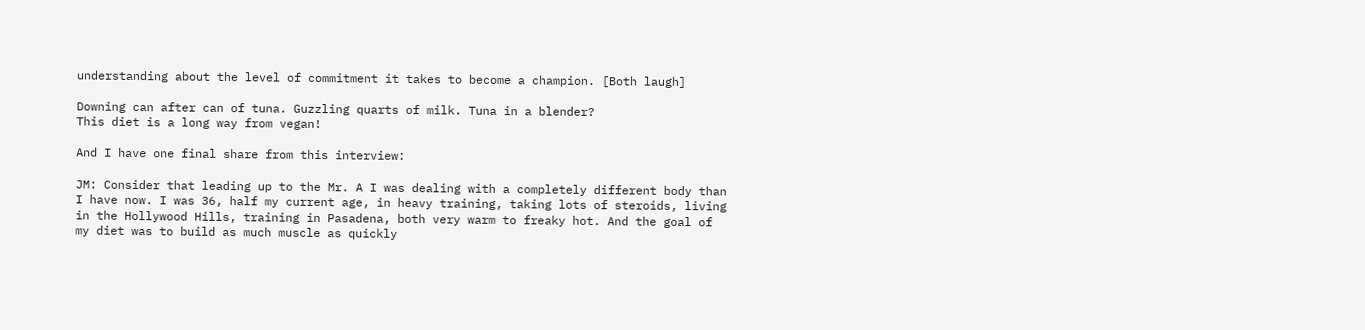understanding about the level of commitment it takes to become a champion. [Both laugh]

Downing can after can of tuna. Guzzling quarts of milk. Tuna in a blender?
This diet is a long way from vegan!

And I have one final share from this interview:

JM: Consider that leading up to the Mr. A I was dealing with a completely different body than I have now. I was 36, half my current age, in heavy training, taking lots of steroids, living in the Hollywood Hills, training in Pasadena, both very warm to freaky hot. And the goal of my diet was to build as much muscle as quickly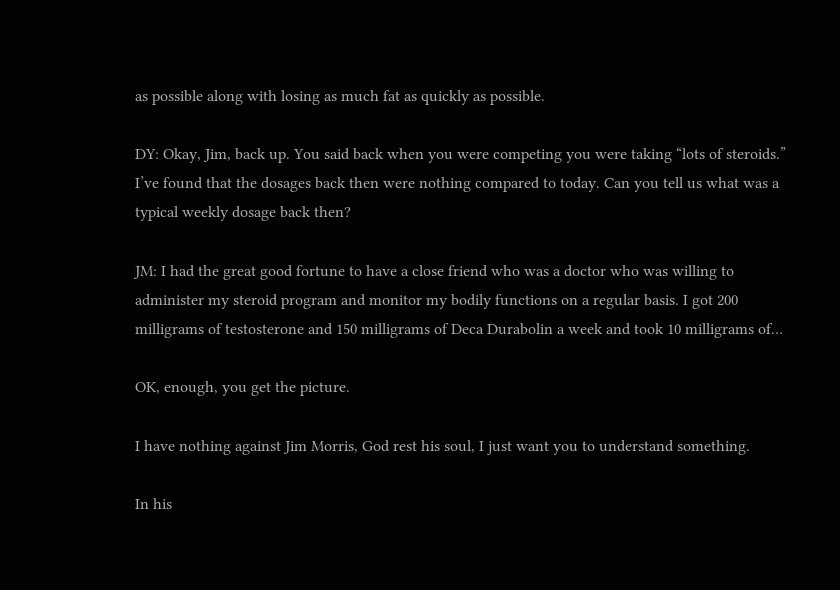as possible along with losing as much fat as quickly as possible.

DY: Okay, Jim, back up. You said back when you were competing you were taking “lots of steroids.” I’ve found that the dosages back then were nothing compared to today. Can you tell us what was a typical weekly dosage back then?

JM: I had the great good fortune to have a close friend who was a doctor who was willing to administer my steroid program and monitor my bodily functions on a regular basis. I got 200 milligrams of testosterone and 150 milligrams of Deca Durabolin a week and took 10 milligrams of…

OK, enough, you get the picture.

I have nothing against Jim Morris, God rest his soul, I just want you to understand something.

In his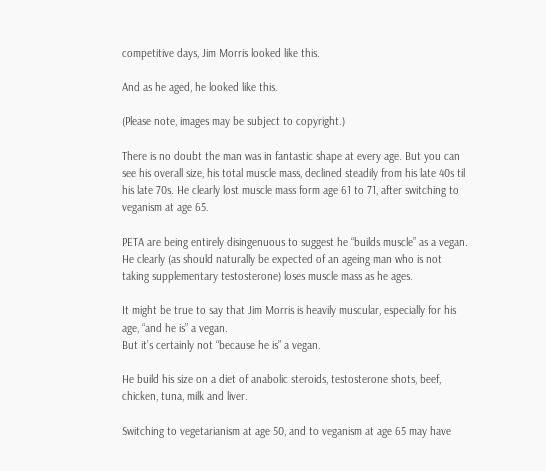competitive days, Jim Morris looked like this.

And as he aged, he looked like this.

(Please note, images may be subject to copyright.)

There is no doubt the man was in fantastic shape at every age. But you can see his overall size, his total muscle mass, declined steadily from his late 40s til his late 70s. He clearly lost muscle mass form age 61 to 71, after switching to veganism at age 65.

PETA are being entirely disingenuous to suggest he “builds muscle” as a vegan. He clearly (as should naturally be expected of an ageing man who is not taking supplementary testosterone) loses muscle mass as he ages.

It might be true to say that Jim Morris is heavily muscular, especially for his age, “and he is” a vegan.
But it’s certainly not “because he is” a vegan.

He build his size on a diet of anabolic steroids, testosterone shots, beef, chicken, tuna, milk and liver.

Switching to vegetarianism at age 50, and to veganism at age 65 may have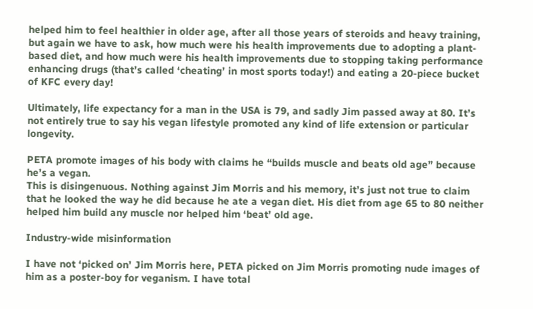helped him to feel healthier in older age, after all those years of steroids and heavy training, but again we have to ask, how much were his health improvements due to adopting a plant-based diet, and how much were his health improvements due to stopping taking performance enhancing drugs (that’s called ‘cheating’ in most sports today!) and eating a 20-piece bucket of KFC every day!

Ultimately, life expectancy for a man in the USA is 79, and sadly Jim passed away at 80. It’s not entirely true to say his vegan lifestyle promoted any kind of life extension or particular longevity.

PETA promote images of his body with claims he “builds muscle and beats old age” because he’s a vegan.
This is disingenuous. Nothing against Jim Morris and his memory, it’s just not true to claim that he looked the way he did because he ate a vegan diet. His diet from age 65 to 80 neither helped him build any muscle nor helped him ‘beat’ old age.

Industry-wide misinformation

I have not ‘picked on’ Jim Morris here, PETA picked on Jim Morris promoting nude images of him as a poster-boy for veganism. I have total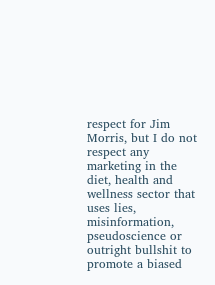respect for Jim Morris, but I do not respect any marketing in the diet, health and wellness sector that uses lies, misinformation, pseudoscience or outright bullshit to promote a biased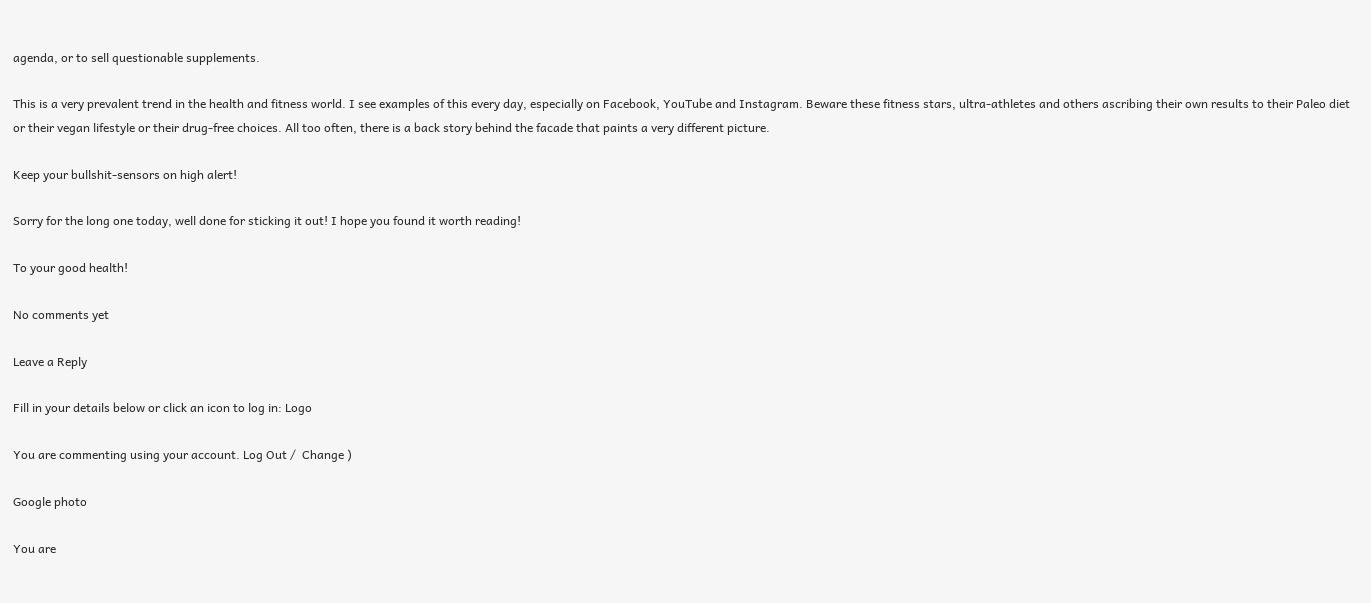agenda, or to sell questionable supplements.

This is a very prevalent trend in the health and fitness world. I see examples of this every day, especially on Facebook, YouTube and Instagram. Beware these fitness stars, ultra-athletes and others ascribing their own results to their Paleo diet or their vegan lifestyle or their drug-free choices. All too often, there is a back story behind the facade that paints a very different picture.

Keep your bullshit-sensors on high alert!

Sorry for the long one today, well done for sticking it out! I hope you found it worth reading!

To your good health!

No comments yet

Leave a Reply

Fill in your details below or click an icon to log in: Logo

You are commenting using your account. Log Out /  Change )

Google photo

You are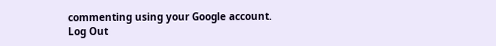commenting using your Google account. Log Out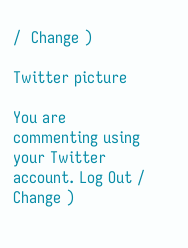/  Change )

Twitter picture

You are commenting using your Twitter account. Log Out /  Change )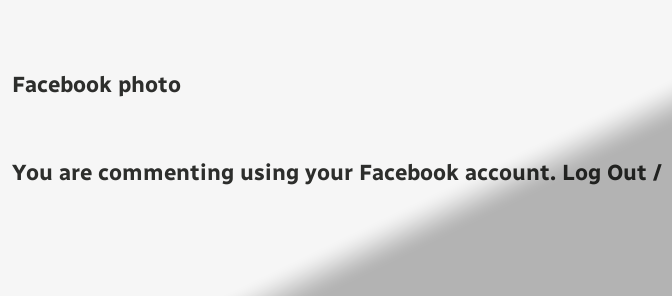Facebook photo

You are commenting using your Facebook account. Log Out /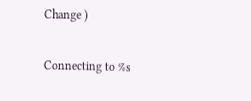Change )

Connecting to %s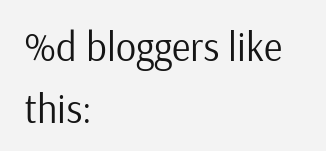%d bloggers like this: